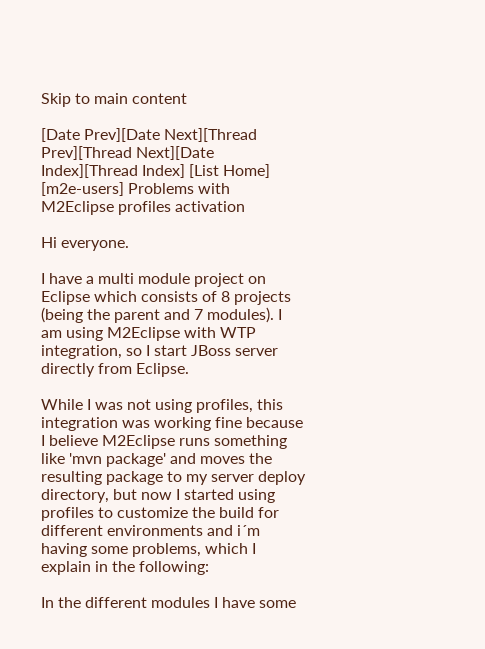Skip to main content

[Date Prev][Date Next][Thread Prev][Thread Next][Date Index][Thread Index] [List Home]
[m2e-users] Problems with M2Eclipse profiles activation

Hi everyone.

I have a multi module project on Eclipse which consists of 8 projects (being the parent and 7 modules). I am using M2Eclipse with WTP integration, so I start JBoss server directly from Eclipse.

While I was not using profiles, this integration was working fine because I believe M2Eclipse runs something like 'mvn package' and moves the resulting package to my server deploy directory, but now I started using profiles to customize the build for different environments and i´m having some problems, which I explain in the following:

In the different modules I have some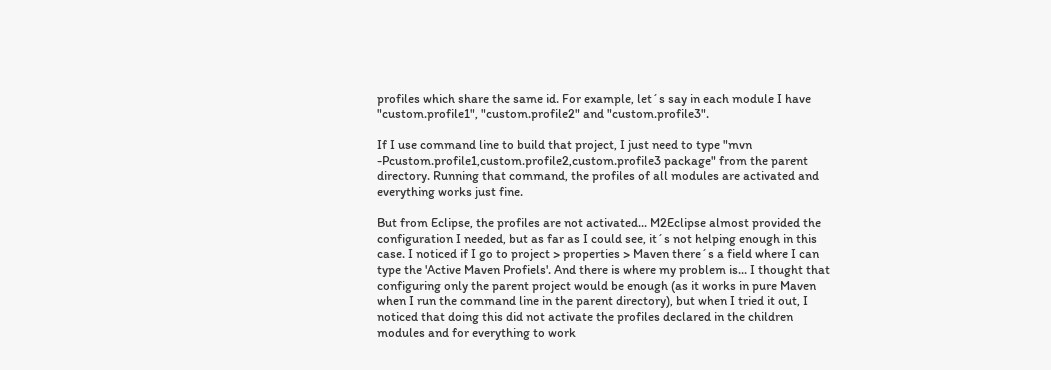profiles which share the same id. For example, let´s say in each module I have "custom.profile1", "custom.profile2" and "custom.profile3".

If I use command line to build that project, I just need to type "mvn -Pcustom.profile1,custom.profile2,custom.profile3 package" from the parent directory. Running that command, the profiles of all modules are activated and everything works just fine.

But from Eclipse, the profiles are not activated... M2Eclipse almost provided the configuration I needed, but as far as I could see, it´s not helping enough in this case. I noticed if I go to project > properties > Maven there´s a field where I can type the 'Active Maven Profiels'. And there is where my problem is... I thought that configuring only the parent project would be enough (as it works in pure Maven when I run the command line in the parent directory), but when I tried it out, I noticed that doing this did not activate the profiles declared in the children modules and for everything to work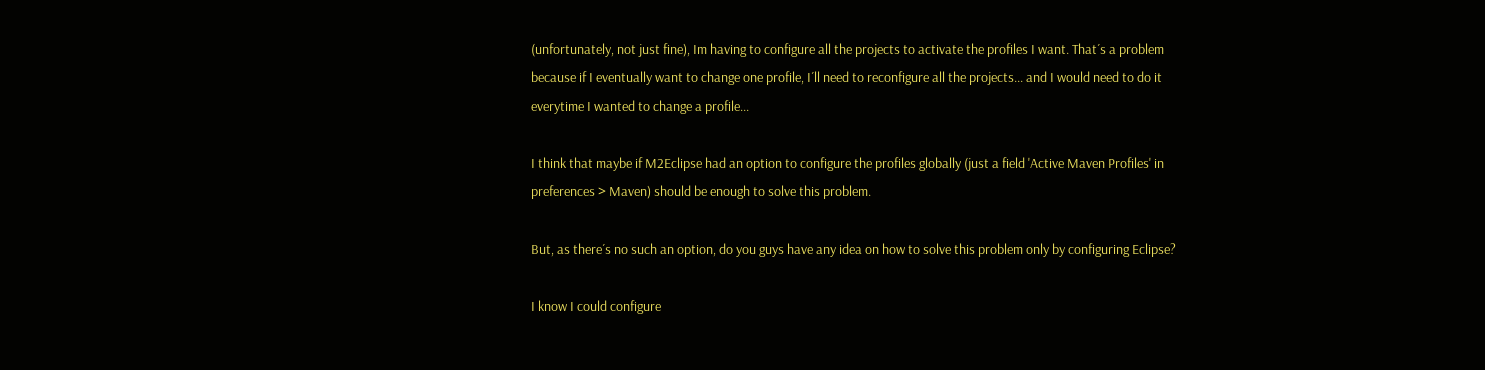(unfortunately, not just fine), Im having to configure all the projects to activate the profiles I want. That´s a problem because if I eventually want to change one profile, I´ll need to reconfigure all the projects... and I would need to do it everytime I wanted to change a profile...

I think that maybe if M2Eclipse had an option to configure the profiles globally (just a field 'Active Maven Profiles' in preferences > Maven) should be enough to solve this problem.

But, as there´s no such an option, do you guys have any idea on how to solve this problem only by configuring Eclipse?

I know I could configure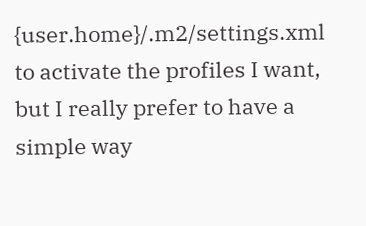{user.home}/.m2/settings.xml to activate the profiles I want, but I really prefer to have a simple way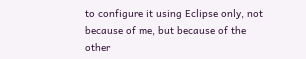to configure it using Eclipse only, not because of me, but because of the other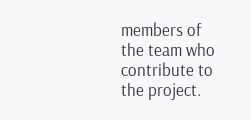members of the team who contribute to the project.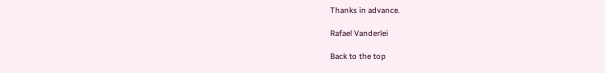Thanks in advance.

Rafael Vanderlei

Back to the top